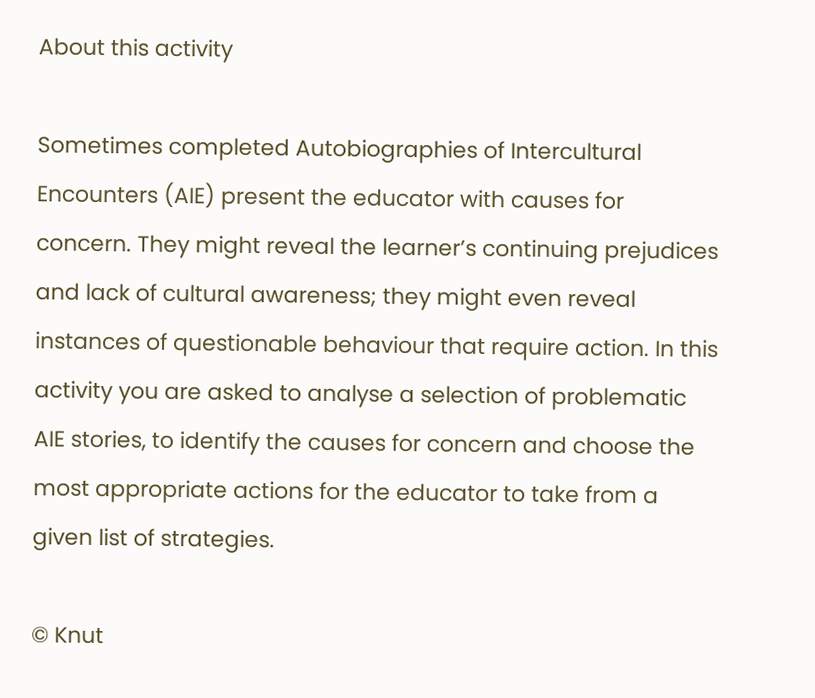About this activity

Sometimes completed Autobiographies of Intercultural Encounters (AIE) present the educator with causes for concern. They might reveal the learner’s continuing prejudices and lack of cultural awareness; they might even reveal instances of questionable behaviour that require action. In this activity you are asked to analyse a selection of problematic AIE stories, to identify the causes for concern and choose the most appropriate actions for the educator to take from a given list of strategies.

© Knut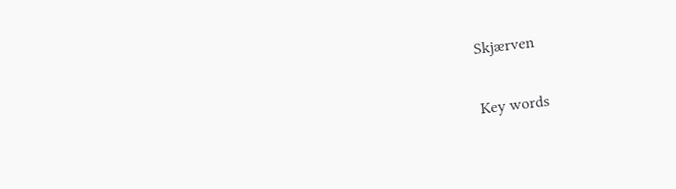Skjærven

Key words